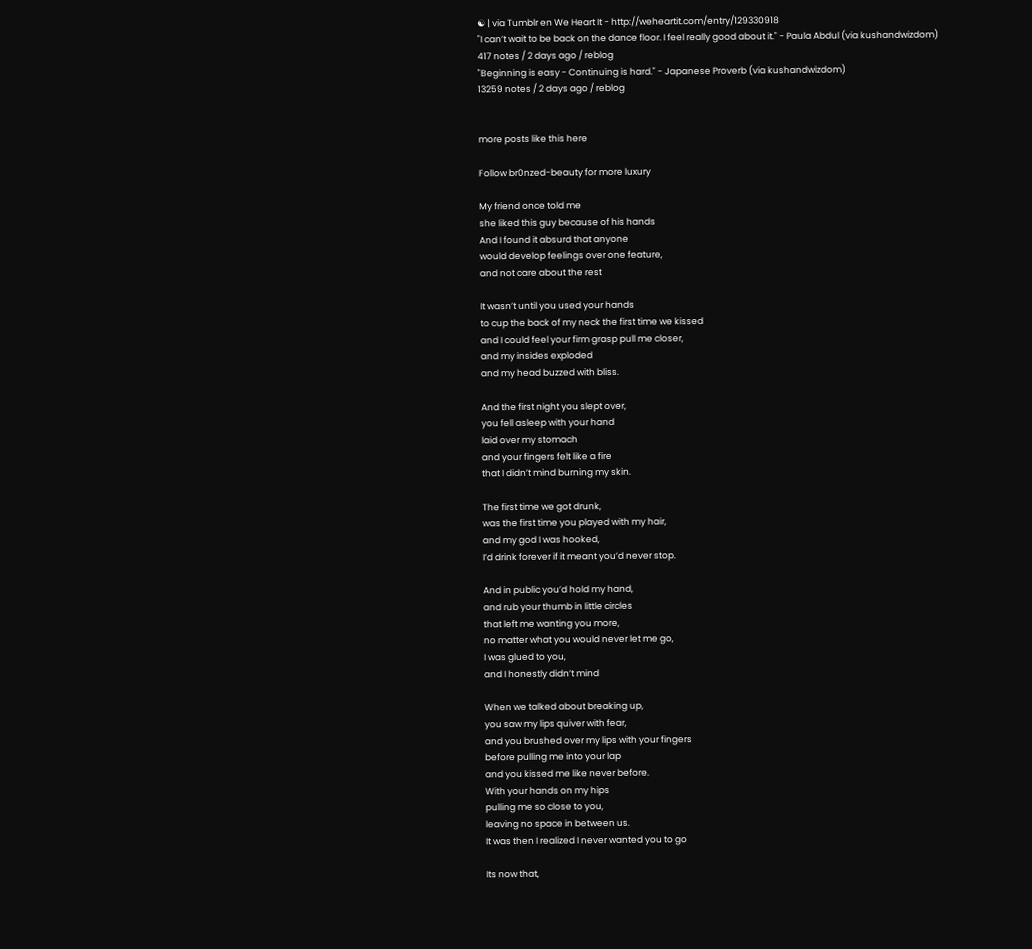☯ | via Tumblr en We Heart It - http://weheartit.com/entry/129330918
"I can’t wait to be back on the dance floor. I feel really good about it." - Paula Abdul (via kushandwizdom)
417 notes / 2 days ago / reblog
"Beginning is easy - Continuing is hard." - Japanese Proverb (via kushandwizdom)
13259 notes / 2 days ago / reblog


more posts like this here

Follow br0nzed-beauty for more luxury

My friend once told me
she liked this guy because of his hands
And I found it absurd that anyone
would develop feelings over one feature,
and not care about the rest

It wasn’t until you used your hands
to cup the back of my neck the first time we kissed
and I could feel your firm grasp pull me closer,
and my insides exploded
and my head buzzed with bliss.

And the first night you slept over,
you fell asleep with your hand
laid over my stomach
and your fingers felt like a fire
that I didn’t mind burning my skin.

The first time we got drunk,
was the first time you played with my hair,
and my god I was hooked,
I’d drink forever if it meant you’d never stop.

And in public you’d hold my hand,
and rub your thumb in little circles
that left me wanting you more,
no matter what you would never let me go,
I was glued to you,
and I honestly didn’t mind

When we talked about breaking up,
you saw my lips quiver with fear,
and you brushed over my lips with your fingers
before pulling me into your lap
and you kissed me like never before.
With your hands on my hips
pulling me so close to you,
leaving no space in between us.
It was then I realized I never wanted you to go

Its now that,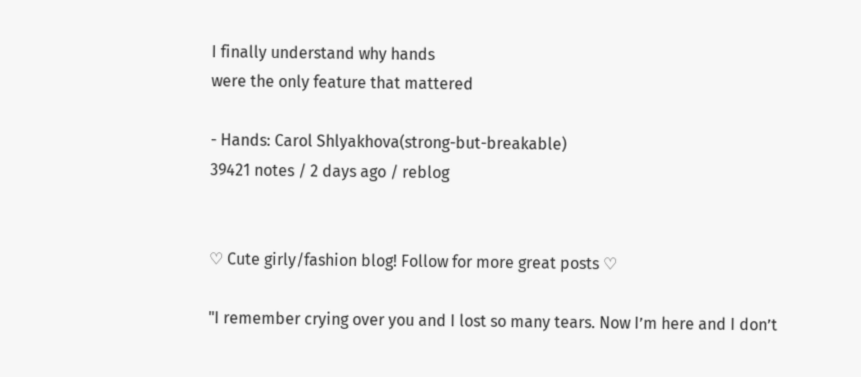I finally understand why hands
were the only feature that mattered

- Hands: Carol Shlyakhova(strong-but-breakable)
39421 notes / 2 days ago / reblog


♡ Cute girly/fashion blog! Follow for more great posts ♡

"I remember crying over you and I lost so many tears. Now I’m here and I don’t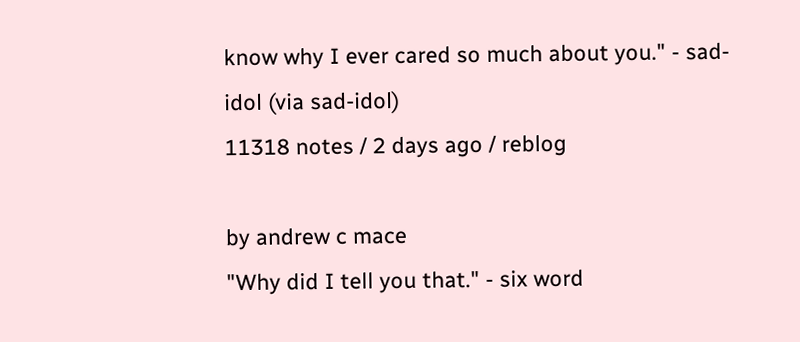know why I ever cared so much about you." - sad-idol (via sad-idol)
11318 notes / 2 days ago / reblog

by andrew c mace
"Why did I tell you that." - six word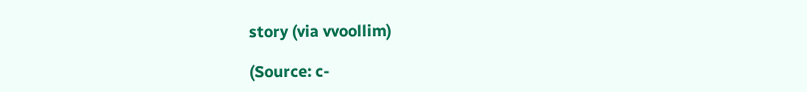story (via vvoollim)

(Source: c-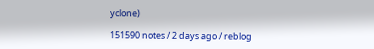yclone)

151590 notes / 2 days ago / reblog